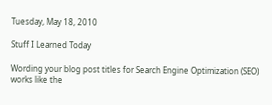Tuesday, May 18, 2010

Stuff I Learned Today

Wording your blog post titles for Search Engine Optimization (SEO) works like the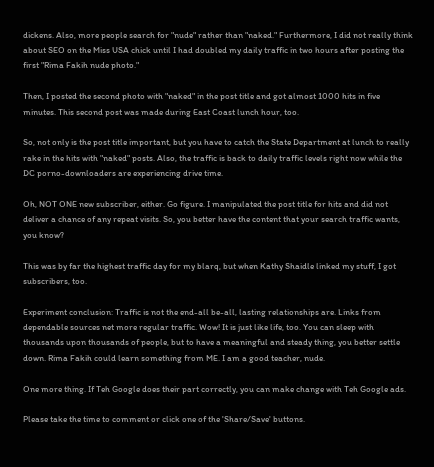dickens. Also, more people search for "nude" rather than "naked." Furthermore, I did not really think about SEO on the Miss USA chick until I had doubled my daily traffic in two hours after posting the first "Rima Fakih nude photo."

Then, I posted the second photo with "naked" in the post title and got almost 1000 hits in five minutes. This second post was made during East Coast lunch hour, too.

So, not only is the post title important, but you have to catch the State Department at lunch to really rake in the hits with "naked" posts. Also, the traffic is back to daily traffic levels right now while the DC porno-downloaders are experiencing drive time.

Oh, NOT ONE new subscriber, either. Go figure. I manipulated the post title for hits and did not deliver a chance of any repeat visits. So, you better have the content that your search traffic wants, you know?

This was by far the highest traffic day for my blarq, but when Kathy Shaidle linked my stuff, I got subscribers, too.

Experiment conclusion: Traffic is not the end-all be-all, lasting relationships are. Links from dependable sources net more regular traffic. Wow! It is just like life, too. You can sleep with thousands upon thousands of people, but to have a meaningful and steady thing, you better settle down. Rima Fakih could learn something from ME. I am a good teacher, nude.

One more thing. If Teh Google does their part correctly, you can make change with Teh Google ads.

Please take the time to comment or click one of the 'Share/Save' buttons.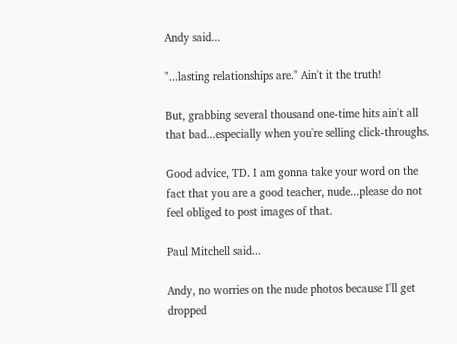Andy said...

"...lasting relationships are." Ain't it the truth!

But, grabbing several thousand one-time hits ain't all that bad...especially when you're selling click-throughs.

Good advice, TD. I am gonna take your word on the fact that you are a good teacher, nude...please do not feel obliged to post images of that.

Paul Mitchell said...

Andy, no worries on the nude photos because I'll get dropped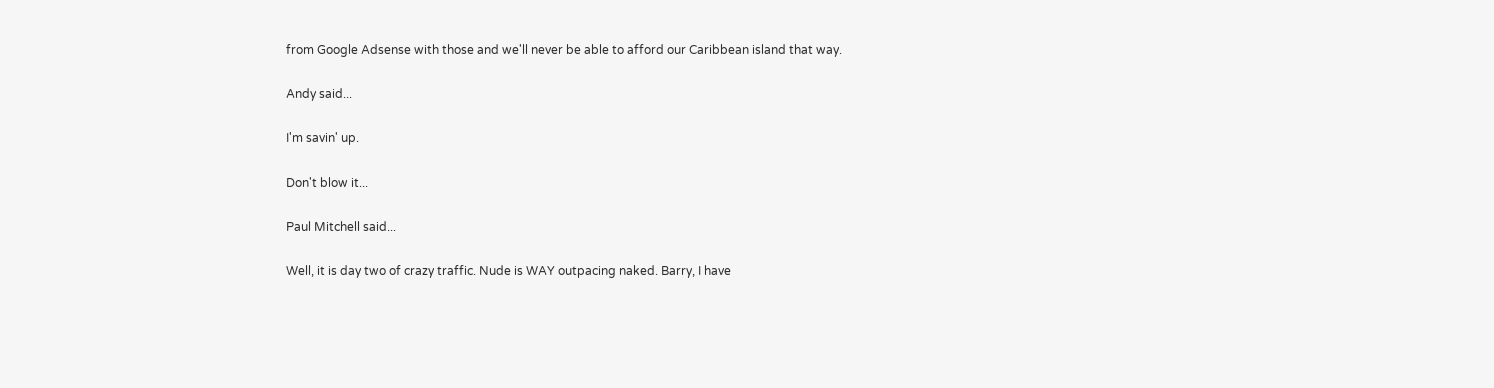from Google Adsense with those and we'll never be able to afford our Caribbean island that way.

Andy said...

I'm savin' up.

Don't blow it...

Paul Mitchell said...

Well, it is day two of crazy traffic. Nude is WAY outpacing naked. Barry, I have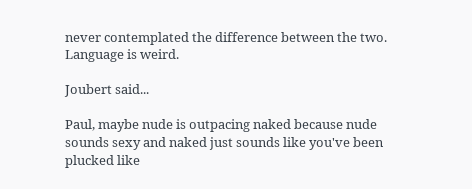never contemplated the difference between the two. Language is weird.

Joubert said...

Paul, maybe nude is outpacing naked because nude sounds sexy and naked just sounds like you've been plucked like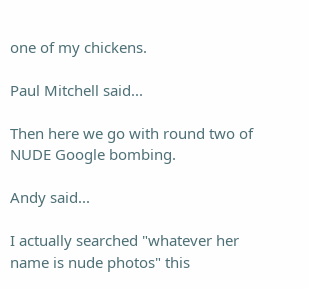one of my chickens.

Paul Mitchell said...

Then here we go with round two of NUDE Google bombing.

Andy said...

I actually searched "whatever her name is nude photos" this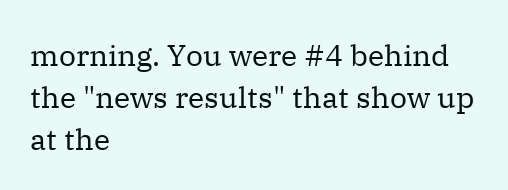morning. You were #4 behind the "news results" that show up at the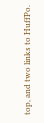top, and two links to HuffPo.